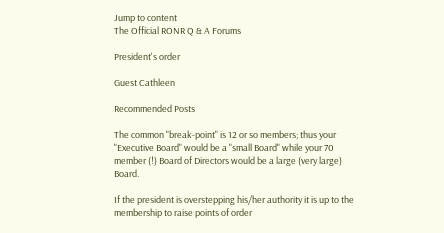Jump to content
The Official RONR Q & A Forums

President's order

Guest Cathleen

Recommended Posts

The common "break-point" is 12 or so members; thus your "Executive Board" would be a "small Board" while your 70 member (!) Board of Directors would be a large (very large) Board.

If the president is overstepping his/her authority it is up to the membership to raise points of order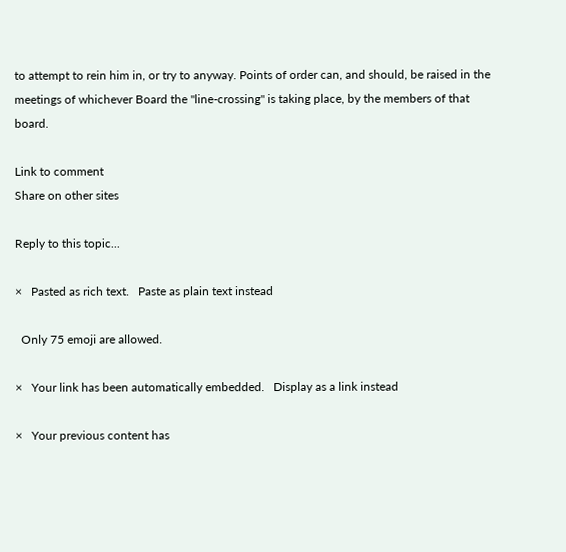to attempt to rein him in, or try to anyway. Points of order can, and should, be raised in the meetings of whichever Board the "line-crossing" is taking place, by the members of that board.

Link to comment
Share on other sites

Reply to this topic...

×   Pasted as rich text.   Paste as plain text instead

  Only 75 emoji are allowed.

×   Your link has been automatically embedded.   Display as a link instead

×   Your previous content has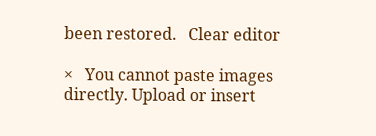been restored.   Clear editor

×   You cannot paste images directly. Upload or insert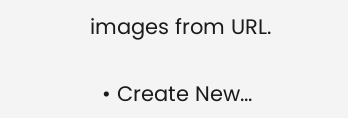images from URL.

  • Create New...